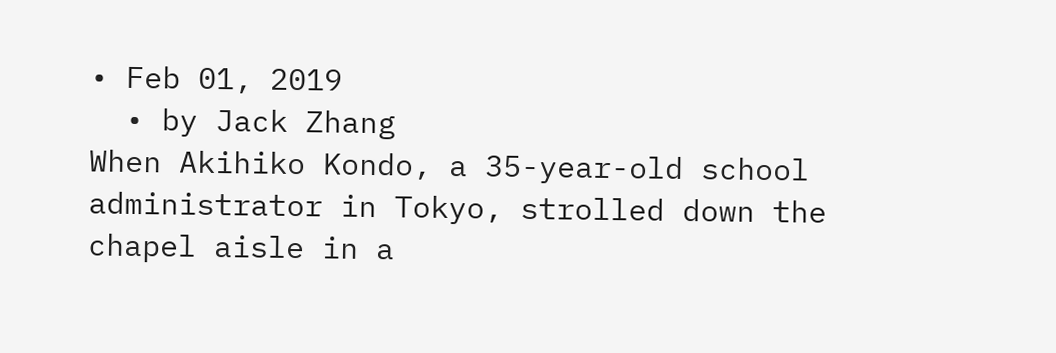• Feb 01, 2019
  • by Jack Zhang
When Akihiko Kondo, a 35-year-old school administrator in Tokyo, strolled down the chapel aisle in a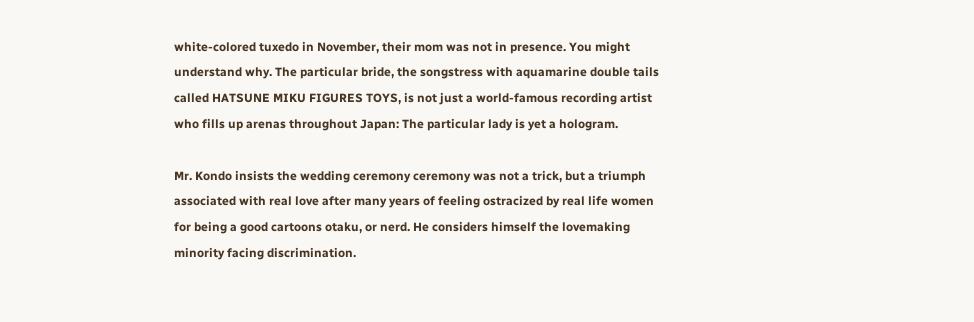white-colored tuxedo in November, their mom was not in presence. You might understand why. The particular bride, the songstress with aquamarine double tails called HATSUNE MIKU FIGURES TOYS, is not just a world-famous recording artist who fills up arenas throughout Japan: The particular lady is yet a hologram.

Mr. Kondo insists the wedding ceremony ceremony was not a trick, but a triumph associated with real love after many years of feeling ostracized by real life women for being a good cartoons otaku, or nerd. He considers himself the lovemaking minority facing discrimination.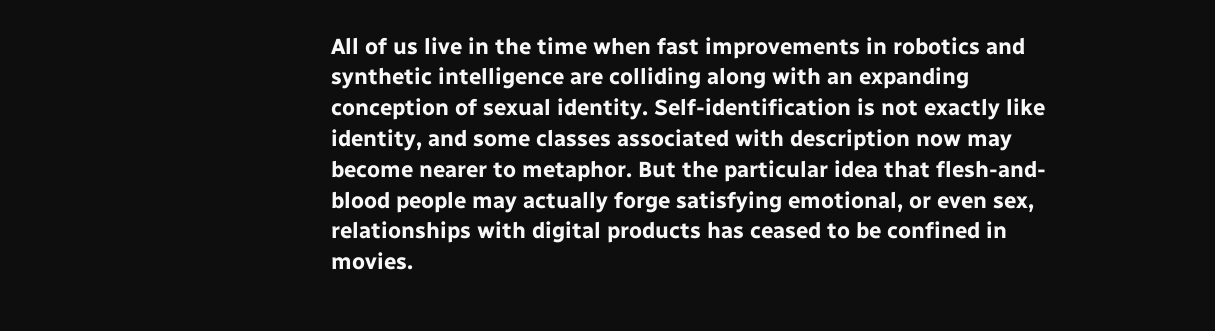All of us live in the time when fast improvements in robotics and synthetic intelligence are colliding along with an expanding conception of sexual identity. Self-identification is not exactly like identity, and some classes associated with description now may become nearer to metaphor. But the particular idea that flesh-and-blood people may actually forge satisfying emotional, or even sex, relationships with digital products has ceased to be confined in movies.